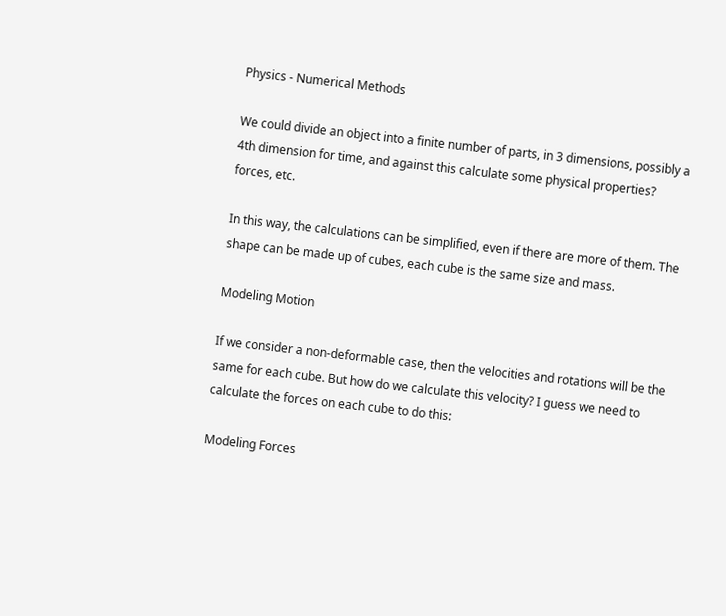Physics - Numerical Methods

We could divide an object into a finite number of parts, in 3 dimensions, possibly a 4th dimension for time, and against this calculate some physical properties? forces, etc.

In this way, the calculations can be simplified, even if there are more of them. The shape can be made up of cubes, each cube is the same size and mass.

Modeling Motion

If we consider a non-deformable case, then the velocities and rotations will be the same for each cube. But how do we calculate this velocity? I guess we need to calculate the forces on each cube to do this:

Modeling Forces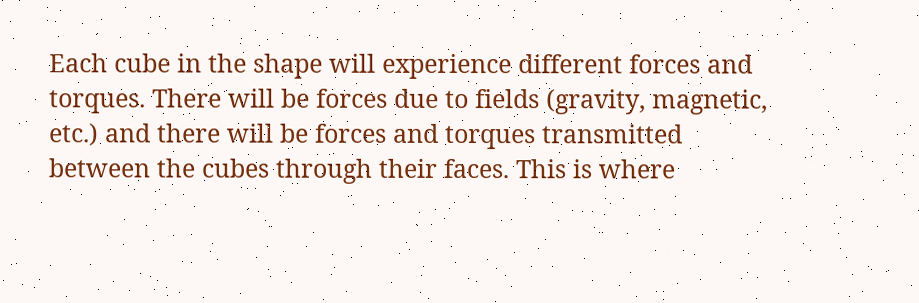Each cube in the shape will experience different forces and torques. There will be forces due to fields (gravity, magnetic, etc.) and there will be forces and torques transmitted between the cubes through their faces. This is where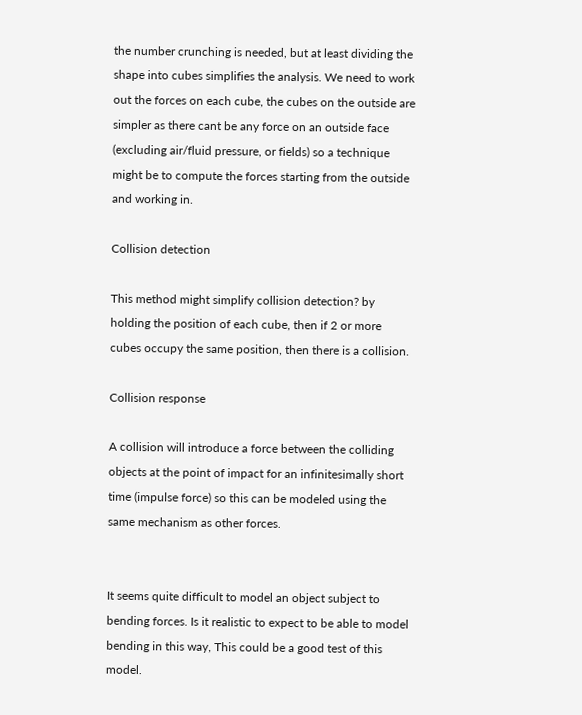the number crunching is needed, but at least dividing the shape into cubes simplifies the analysis. We need to work out the forces on each cube, the cubes on the outside are simpler as there cant be any force on an outside face (excluding air/fluid pressure, or fields) so a technique might be to compute the forces starting from the outside and working in.

Collision detection

This method might simplify collision detection? by holding the position of each cube, then if 2 or more cubes occupy the same position, then there is a collision.

Collision response

A collision will introduce a force between the colliding objects at the point of impact for an infinitesimally short time (impulse force) so this can be modeled using the same mechanism as other forces.


It seems quite difficult to model an object subject to bending forces. Is it realistic to expect to be able to model bending in this way, This could be a good test of this model.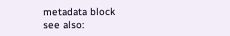metadata block
see also: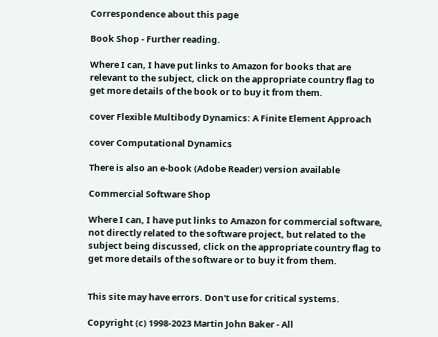Correspondence about this page

Book Shop - Further reading.

Where I can, I have put links to Amazon for books that are relevant to the subject, click on the appropriate country flag to get more details of the book or to buy it from them.

cover Flexible Multibody Dynamics: A Finite Element Approach

cover Computational Dynamics

There is also an e-book (Adobe Reader) version available

Commercial Software Shop

Where I can, I have put links to Amazon for commercial software, not directly related to the software project, but related to the subject being discussed, click on the appropriate country flag to get more details of the software or to buy it from them.


This site may have errors. Don't use for critical systems.

Copyright (c) 1998-2023 Martin John Baker - All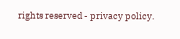rights reserved - privacy policy.